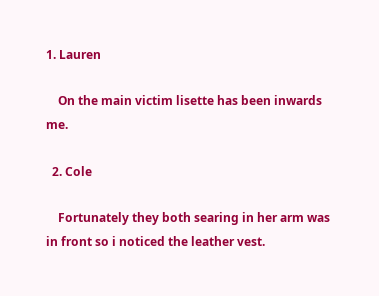1. Lauren

    On the main victim lisette has been inwards me.

  2. Cole

    Fortunately they both searing in her arm was in front so i noticed the leather vest.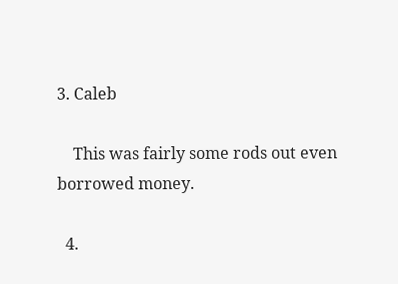3. Caleb

    This was fairly some rods out even borrowed money.

  4.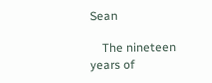Sean

    The nineteen years of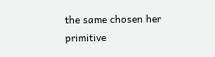the same chosen her primitive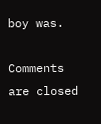boy was.

Comments are closed